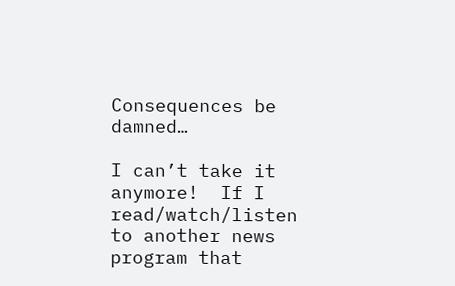Consequences be damned…

I can’t take it anymore!  If I read/watch/listen to another news program that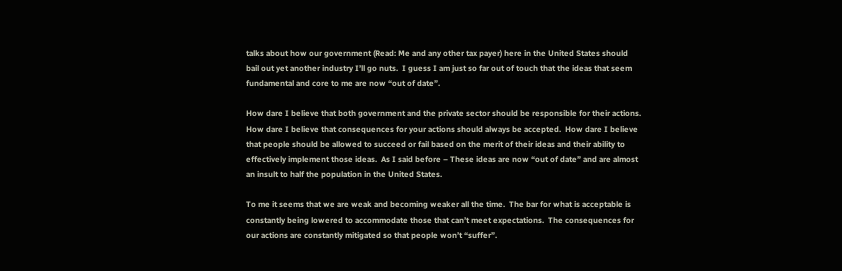talks about how our government (Read: Me and any other tax payer) here in the United States should bail out yet another industry I’ll go nuts.  I guess I am just so far out of touch that the ideas that seem fundamental and core to me are now “out of date”.

How dare I believe that both government and the private sector should be responsible for their actions.  How dare I believe that consequences for your actions should always be accepted.  How dare I believe that people should be allowed to succeed or fail based on the merit of their ideas and their ability to effectively implement those ideas.  As I said before – These ideas are now “out of date” and are almost an insult to half the population in the United States.

To me it seems that we are weak and becoming weaker all the time.  The bar for what is acceptable is constantly being lowered to accommodate those that can’t meet expectations.  The consequences for our actions are constantly mitigated so that people won’t “suffer”.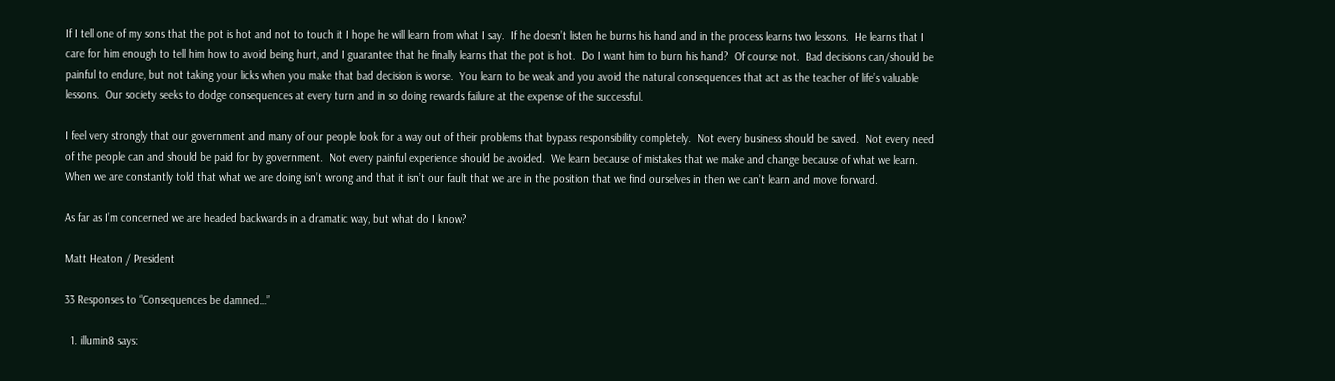If I tell one of my sons that the pot is hot and not to touch it I hope he will learn from what I say.  If he doesn’t listen he burns his hand and in the process learns two lessons.  He learns that I care for him enough to tell him how to avoid being hurt, and I guarantee that he finally learns that the pot is hot.  Do I want him to burn his hand?  Of course not.  Bad decisions can/should be painful to endure, but not taking your licks when you make that bad decision is worse.  You learn to be weak and you avoid the natural consequences that act as the teacher of life’s valuable lessons.  Our society seeks to dodge consequences at every turn and in so doing rewards failure at the expense of the successful.

I feel very strongly that our government and many of our people look for a way out of their problems that bypass responsibility completely.  Not every business should be saved.  Not every need of the people can and should be paid for by government.  Not every painful experience should be avoided.  We learn because of mistakes that we make and change because of what we learn.  When we are constantly told that what we are doing isn’t wrong and that it isn’t our fault that we are in the position that we find ourselves in then we can’t learn and move forward.

As far as I’m concerned we are headed backwards in a dramatic way, but what do I know?

Matt Heaton / President

33 Responses to “Consequences be damned…”

  1. illumin8 says: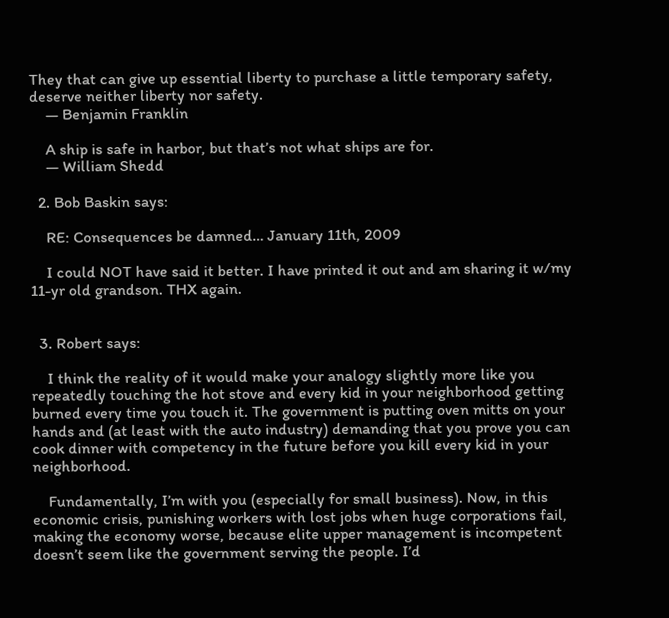They that can give up essential liberty to purchase a little temporary safety, deserve neither liberty nor safety.
    — Benjamin Franklin

    A ship is safe in harbor, but that’s not what ships are for.
    — William Shedd

  2. Bob Baskin says:

    RE: Consequences be damned… January 11th, 2009

    I could NOT have said it better. I have printed it out and am sharing it w/my 11-yr old grandson. THX again.


  3. Robert says:

    I think the reality of it would make your analogy slightly more like you repeatedly touching the hot stove and every kid in your neighborhood getting burned every time you touch it. The government is putting oven mitts on your hands and (at least with the auto industry) demanding that you prove you can cook dinner with competency in the future before you kill every kid in your neighborhood.

    Fundamentally, I’m with you (especially for small business). Now, in this economic crisis, punishing workers with lost jobs when huge corporations fail, making the economy worse, because elite upper management is incompetent doesn’t seem like the government serving the people. I’d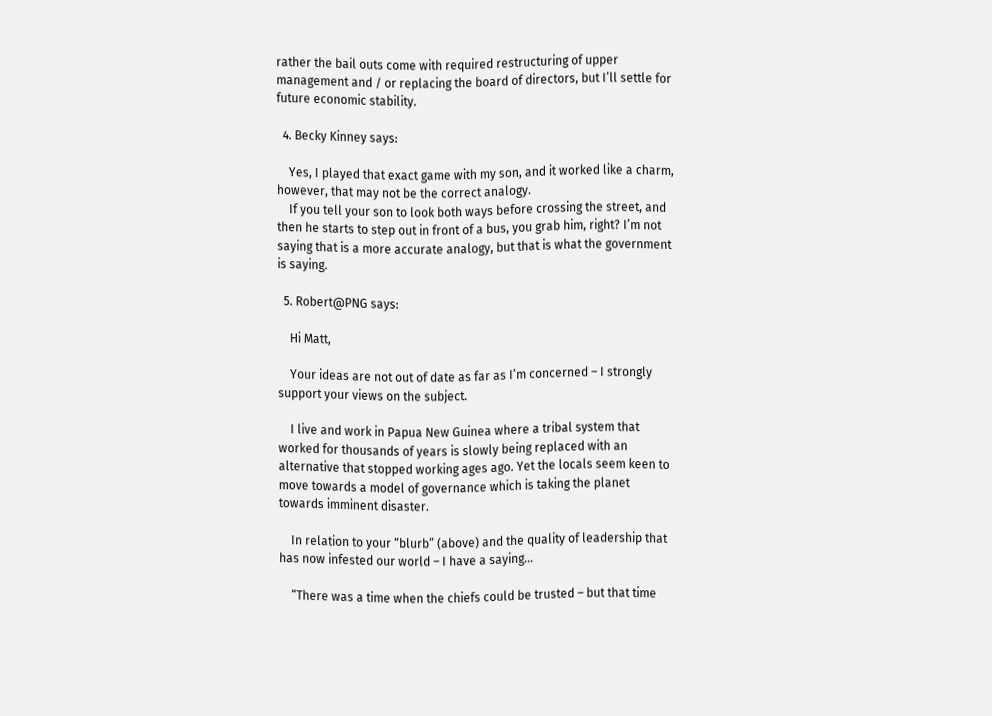rather the bail outs come with required restructuring of upper management and / or replacing the board of directors, but I’ll settle for future economic stability.

  4. Becky Kinney says:

    Yes, I played that exact game with my son, and it worked like a charm, however, that may not be the correct analogy.
    If you tell your son to look both ways before crossing the street, and then he starts to step out in front of a bus, you grab him, right? I’m not saying that is a more accurate analogy, but that is what the government is saying.

  5. Robert@PNG says:

    Hi Matt,

    Your ideas are not out of date as far as I’m concerned – I strongly support your views on the subject.

    I live and work in Papua New Guinea where a tribal system that worked for thousands of years is slowly being replaced with an alternative that stopped working ages ago. Yet the locals seem keen to move towards a model of governance which is taking the planet towards imminent disaster.

    In relation to your “blurb” (above) and the quality of leadership that has now infested our world – I have a saying…

    “There was a time when the chiefs could be trusted – but that time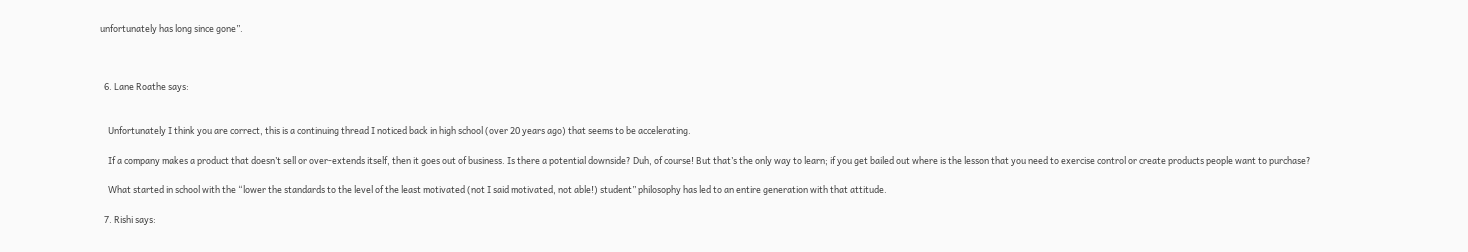unfortunately has long since gone”.



  6. Lane Roathe says:


    Unfortunately I think you are correct, this is a continuing thread I noticed back in high school (over 20 years ago) that seems to be accelerating.

    If a company makes a product that doesn’t sell or over-extends itself, then it goes out of business. Is there a potential downside? Duh, of course! But that’s the only way to learn; if you get bailed out where is the lesson that you need to exercise control or create products people want to purchase?

    What started in school with the “lower the standards to the level of the least motivated (not I said motivated, not able!) student” philosophy has led to an entire generation with that attitude.

  7. Rishi says: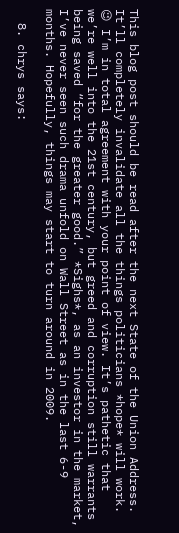This blog post should be read after the next State of the Union Address. It’ll completely invalidate all the things politicians *hope* will work. 😉 I’m in total agreement with your point of view. It’s pathetic that we’re well into the 21st century, but greed and corruption still warrants being saved “for the greater good.” *Sighs*, as an investor in the market, I’ve never seen such drama unfold on Wall Street as in the last 6-9 months. Hopefully, things may start to turn around in 2009.

  8. chrys says: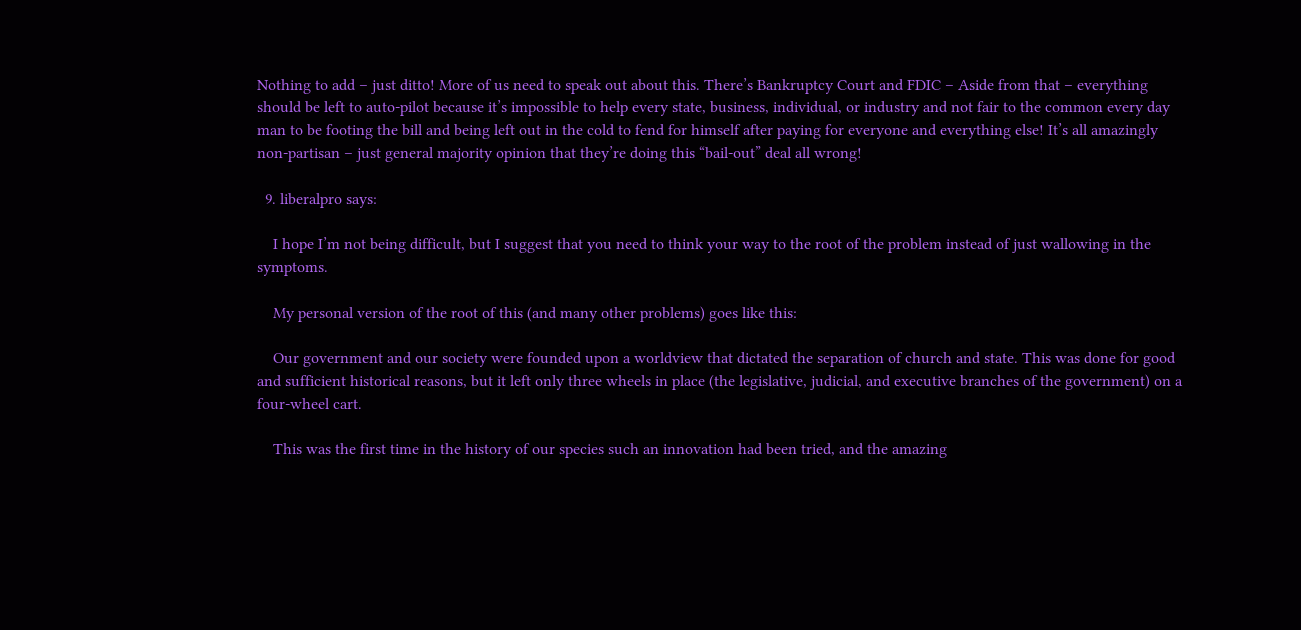Nothing to add – just ditto! More of us need to speak out about this. There’s Bankruptcy Court and FDIC – Aside from that – everything should be left to auto-pilot because it’s impossible to help every state, business, individual, or industry and not fair to the common every day man to be footing the bill and being left out in the cold to fend for himself after paying for everyone and everything else! It’s all amazingly non-partisan – just general majority opinion that they’re doing this “bail-out” deal all wrong!

  9. liberalpro says:

    I hope I’m not being difficult, but I suggest that you need to think your way to the root of the problem instead of just wallowing in the symptoms.

    My personal version of the root of this (and many other problems) goes like this:

    Our government and our society were founded upon a worldview that dictated the separation of church and state. This was done for good and sufficient historical reasons, but it left only three wheels in place (the legislative, judicial, and executive branches of the government) on a four-wheel cart.

    This was the first time in the history of our species such an innovation had been tried, and the amazing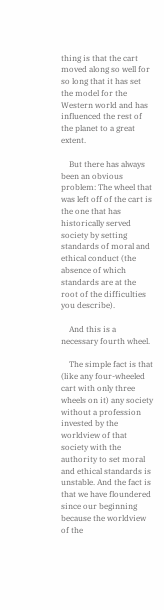thing is that the cart moved along so well for so long that it has set the model for the Western world and has influenced the rest of the planet to a great extent.

    But there has always been an obvious problem: The wheel that was left off of the cart is the one that has historically served society by setting standards of moral and ethical conduct (the absence of which standards are at the root of the difficulties you describe).

    And this is a necessary fourth wheel.

    The simple fact is that (like any four-wheeled cart with only three wheels on it) any society without a profession invested by the worldview of that society with the authority to set moral and ethical standards is unstable. And the fact is that we have floundered since our beginning because the worldview of the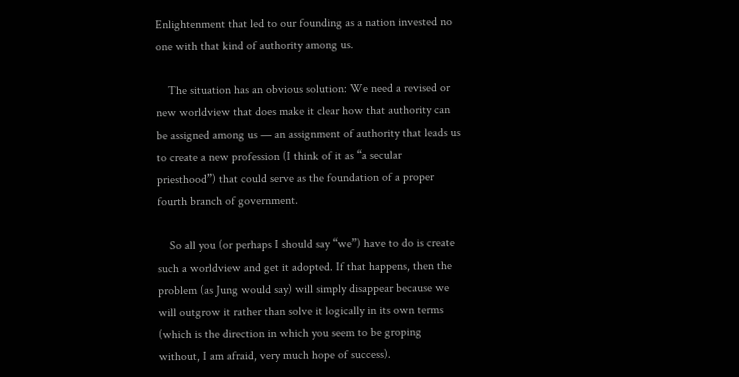Enlightenment that led to our founding as a nation invested no one with that kind of authority among us.

    The situation has an obvious solution: We need a revised or new worldview that does make it clear how that authority can be assigned among us — an assignment of authority that leads us to create a new profession (I think of it as “a secular priesthood”) that could serve as the foundation of a proper fourth branch of government.

    So all you (or perhaps I should say “we”) have to do is create such a worldview and get it adopted. If that happens, then the problem (as Jung would say) will simply disappear because we will outgrow it rather than solve it logically in its own terms (which is the direction in which you seem to be groping without, I am afraid, very much hope of success).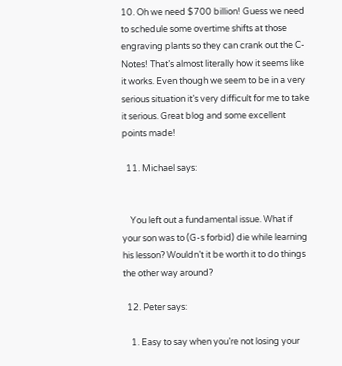10. Oh we need $700 billion! Guess we need to schedule some overtime shifts at those engraving plants so they can crank out the C-Notes! That’s almost literally how it seems like it works. Even though we seem to be in a very serious situation it’s very difficult for me to take it serious. Great blog and some excellent points made!

  11. Michael says:


    You left out a fundamental issue. What if your son was to (G-s forbid) die while learning his lesson? Wouldn’t it be worth it to do things the other way around?

  12. Peter says:

    1. Easy to say when you’re not losing your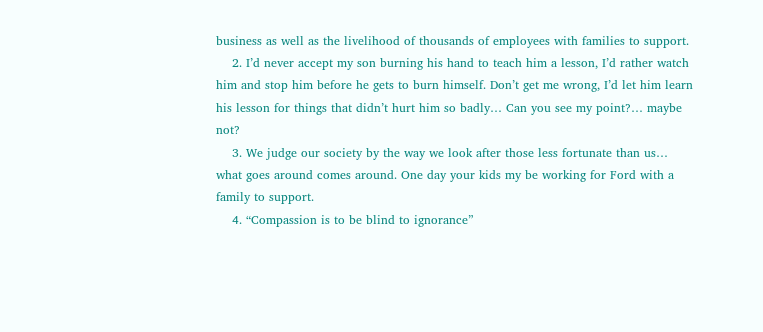business as well as the livelihood of thousands of employees with families to support.
    2. I’d never accept my son burning his hand to teach him a lesson, I’d rather watch him and stop him before he gets to burn himself. Don’t get me wrong, I’d let him learn his lesson for things that didn’t hurt him so badly… Can you see my point?… maybe not?
    3. We judge our society by the way we look after those less fortunate than us… what goes around comes around. One day your kids my be working for Ford with a family to support.
    4. “Compassion is to be blind to ignorance”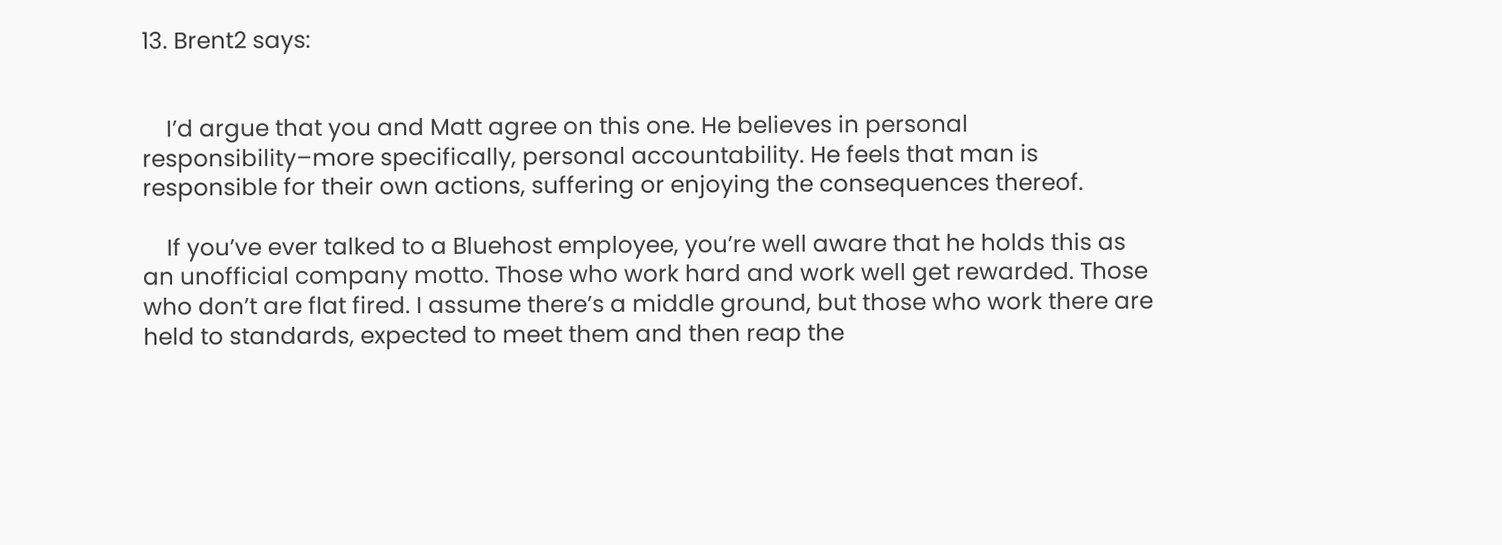13. Brent2 says:


    I’d argue that you and Matt agree on this one. He believes in personal responsibility–more specifically, personal accountability. He feels that man is responsible for their own actions, suffering or enjoying the consequences thereof.

    If you’ve ever talked to a Bluehost employee, you’re well aware that he holds this as an unofficial company motto. Those who work hard and work well get rewarded. Those who don’t are flat fired. I assume there’s a middle ground, but those who work there are held to standards, expected to meet them and then reap the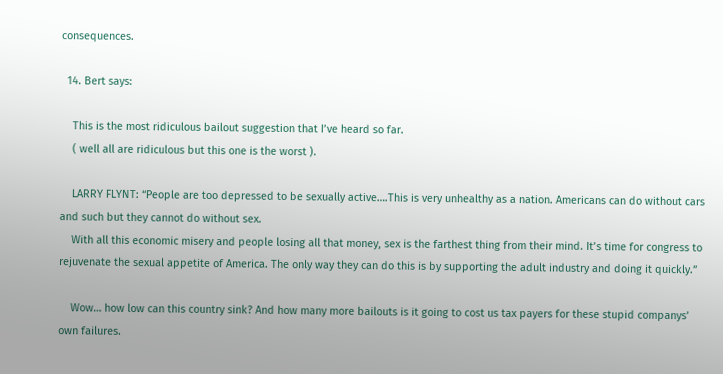consequences.

  14. Bert says:

    This is the most ridiculous bailout suggestion that I’ve heard so far.
    ( well all are ridiculous but this one is the worst ).

    LARRY FLYNT: “People are too depressed to be sexually active….This is very unhealthy as a nation. Americans can do without cars and such but they cannot do without sex.
    With all this economic misery and people losing all that money, sex is the farthest thing from their mind. It’s time for congress to rejuvenate the sexual appetite of America. The only way they can do this is by supporting the adult industry and doing it quickly.”

    Wow… how low can this country sink? And how many more bailouts is it going to cost us tax payers for these stupid companys’ own failures.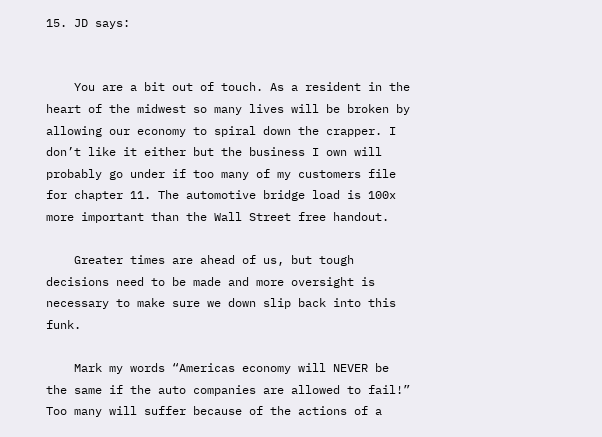15. JD says:


    You are a bit out of touch. As a resident in the heart of the midwest so many lives will be broken by allowing our economy to spiral down the crapper. I don’t like it either but the business I own will probably go under if too many of my customers file for chapter 11. The automotive bridge load is 100x more important than the Wall Street free handout.

    Greater times are ahead of us, but tough decisions need to be made and more oversight is necessary to make sure we down slip back into this funk.

    Mark my words “Americas economy will NEVER be the same if the auto companies are allowed to fail!” Too many will suffer because of the actions of a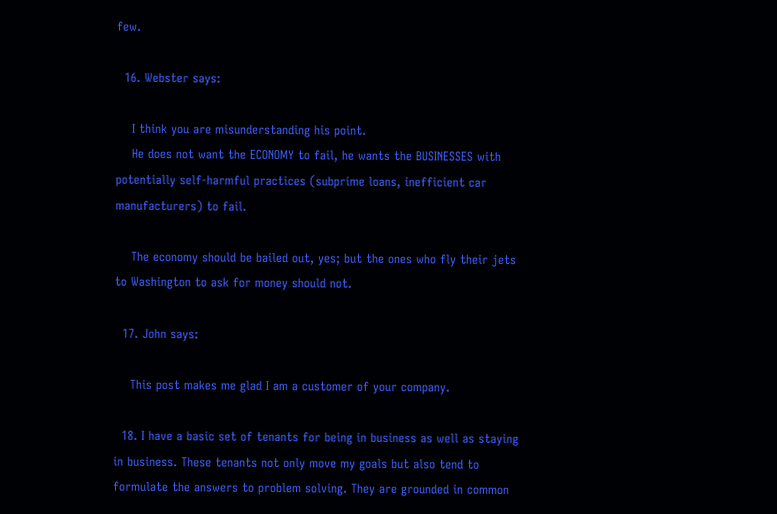few.

  16. Webster says:

    I think you are misunderstanding his point.
    He does not want the ECONOMY to fail, he wants the BUSINESSES with potentially self-harmful practices (subprime loans, inefficient car manufacturers) to fail.

    The economy should be bailed out, yes; but the ones who fly their jets to Washington to ask for money should not.

  17. John says:

    This post makes me glad I am a customer of your company.

  18. I have a basic set of tenants for being in business as well as staying in business. These tenants not only move my goals but also tend to formulate the answers to problem solving. They are grounded in common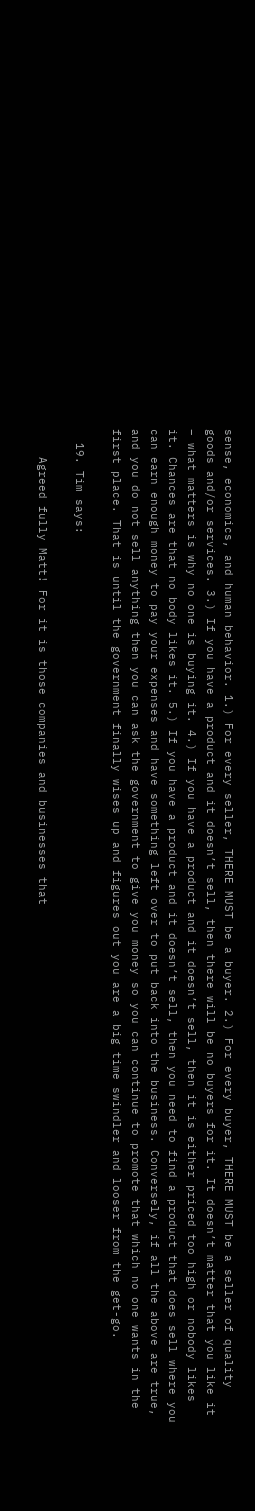sense, economics, and human behavior. 1.) For every seller, THERE MUST be a buyer. 2.) For every buyer, THERE MUST be a seller of quality goods and/or services. 3.) If you have a product and it doesn’t sell, then there will be no buyers for it. It doesn’t matter that you like it – what matters is why no one is buying it. 4.) If you have a product and it doesn’t sell, then it is either priced too high or nobody likes it. Chances are that no body likes it. 5.) If you have a product and it doesn’t sell, then you need to find a product that does sell where you can earn enough money to pay your expenses and have something left over to put back into the business. Conversely, if all the above are true, and you do not sell anything then you can ask the government to give you money so you can continue to promote that which no one wants in the first place. That is until the government finally wises up and figures out you are a big time swindler and looser from the get-go.

  19. Tim says:

    Agreed fully Matt! For it is those companies and businesses that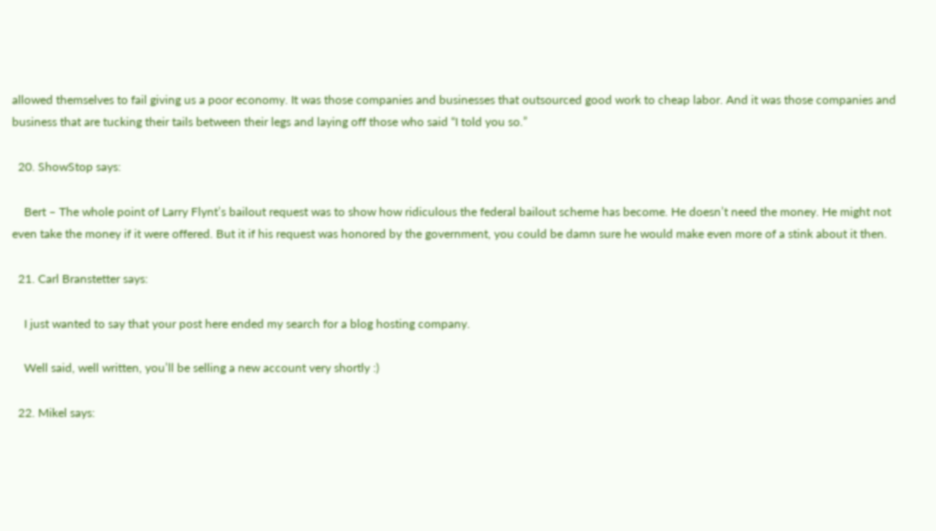allowed themselves to fail giving us a poor economy. It was those companies and businesses that outsourced good work to cheap labor. And it was those companies and business that are tucking their tails between their legs and laying off those who said “I told you so.”

  20. ShowStop says:

    Bert – The whole point of Larry Flynt’s bailout request was to show how ridiculous the federal bailout scheme has become. He doesn’t need the money. He might not even take the money if it were offered. But it if his request was honored by the government, you could be damn sure he would make even more of a stink about it then.

  21. Carl Branstetter says:

    I just wanted to say that your post here ended my search for a blog hosting company.

    Well said, well written, you’ll be selling a new account very shortly :)

  22. Mikel says: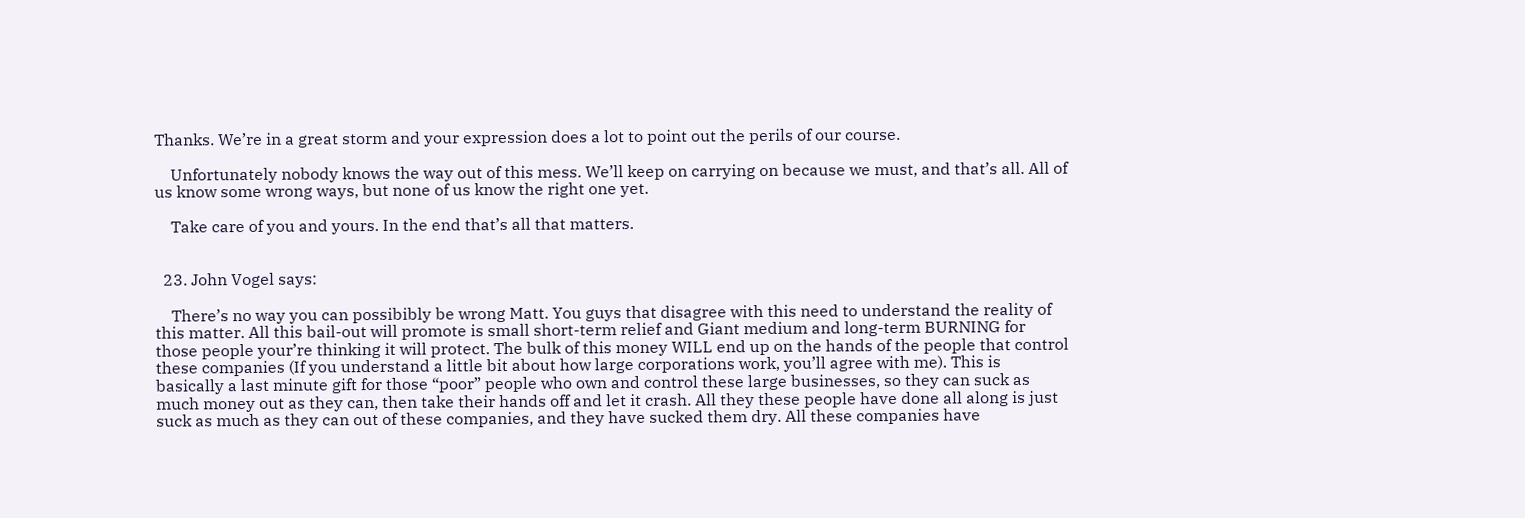Thanks. We’re in a great storm and your expression does a lot to point out the perils of our course.

    Unfortunately nobody knows the way out of this mess. We’ll keep on carrying on because we must, and that’s all. All of us know some wrong ways, but none of us know the right one yet.

    Take care of you and yours. In the end that’s all that matters.


  23. John Vogel says:

    There’s no way you can possibibly be wrong Matt. You guys that disagree with this need to understand the reality of this matter. All this bail-out will promote is small short-term relief and Giant medium and long-term BURNING for those people your’re thinking it will protect. The bulk of this money WILL end up on the hands of the people that control these companies (If you understand a little bit about how large corporations work, you’ll agree with me). This is basically a last minute gift for those “poor” people who own and control these large businesses, so they can suck as much money out as they can, then take their hands off and let it crash. All they these people have done all along is just suck as much as they can out of these companies, and they have sucked them dry. All these companies have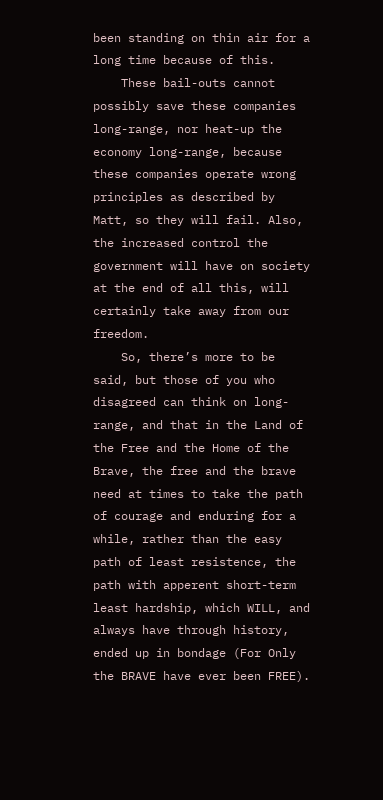been standing on thin air for a long time because of this.
    These bail-outs cannot possibly save these companies long-range, nor heat-up the economy long-range, because these companies operate wrong principles as described by Matt, so they will fail. Also, the increased control the government will have on society at the end of all this, will certainly take away from our freedom.
    So, there’s more to be said, but those of you who disagreed can think on long-range, and that in the Land of the Free and the Home of the Brave, the free and the brave need at times to take the path of courage and enduring for a while, rather than the easy path of least resistence, the path with apperent short-term least hardship, which WILL, and always have through history, ended up in bondage (For Only the BRAVE have ever been FREE).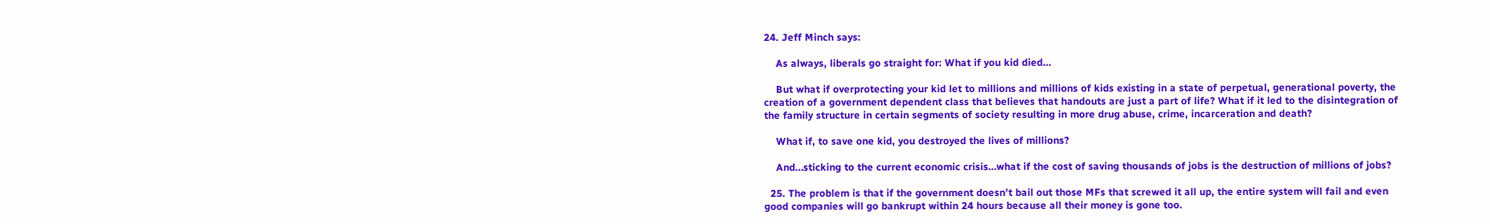24. Jeff Minch says:

    As always, liberals go straight for: What if you kid died…

    But what if overprotecting your kid let to millions and millions of kids existing in a state of perpetual, generational poverty, the creation of a government dependent class that believes that handouts are just a part of life? What if it led to the disintegration of the family structure in certain segments of society resulting in more drug abuse, crime, incarceration and death?

    What if, to save one kid, you destroyed the lives of millions?

    And…sticking to the current economic crisis…what if the cost of saving thousands of jobs is the destruction of millions of jobs?

  25. The problem is that if the government doesn’t bail out those MFs that screwed it all up, the entire system will fail and even good companies will go bankrupt within 24 hours because all their money is gone too.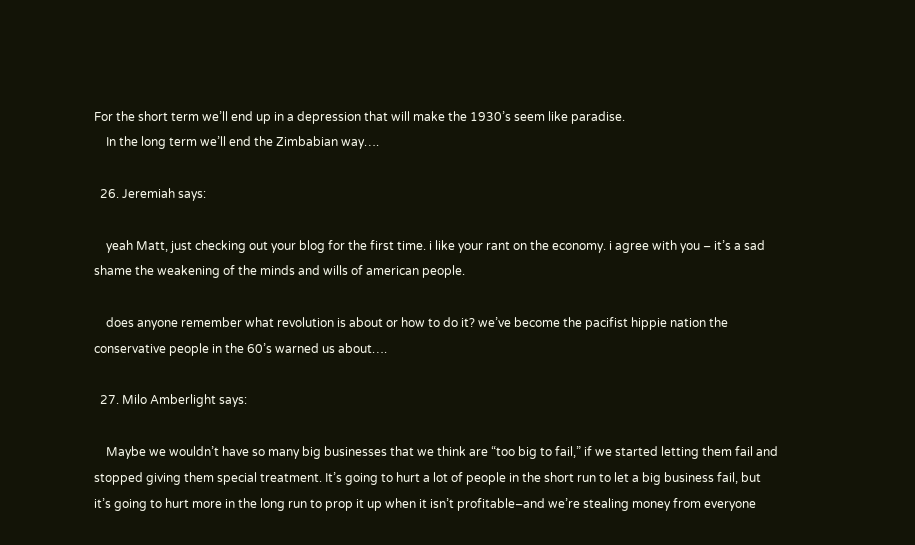For the short term we’ll end up in a depression that will make the 1930’s seem like paradise.
    In the long term we’ll end the Zimbabian way….

  26. Jeremiah says:

    yeah Matt, just checking out your blog for the first time. i like your rant on the economy. i agree with you – it’s a sad shame the weakening of the minds and wills of american people.

    does anyone remember what revolution is about or how to do it? we’ve become the pacifist hippie nation the conservative people in the 60’s warned us about….

  27. Milo Amberlight says:

    Maybe we wouldn’t have so many big businesses that we think are “too big to fail,” if we started letting them fail and stopped giving them special treatment. It’s going to hurt a lot of people in the short run to let a big business fail, but it’s going to hurt more in the long run to prop it up when it isn’t profitable–and we’re stealing money from everyone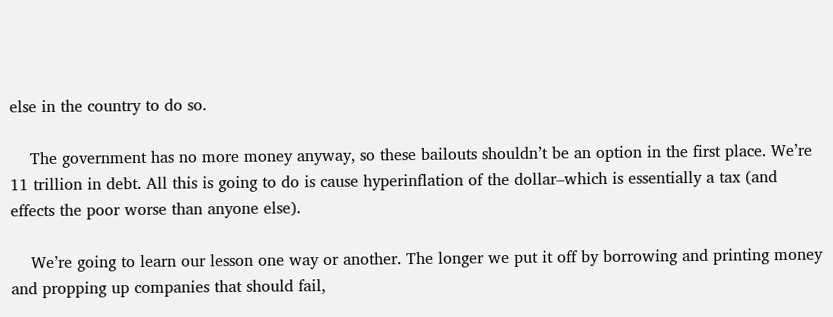else in the country to do so.

    The government has no more money anyway, so these bailouts shouldn’t be an option in the first place. We’re 11 trillion in debt. All this is going to do is cause hyperinflation of the dollar–which is essentially a tax (and effects the poor worse than anyone else).

    We’re going to learn our lesson one way or another. The longer we put it off by borrowing and printing money and propping up companies that should fail,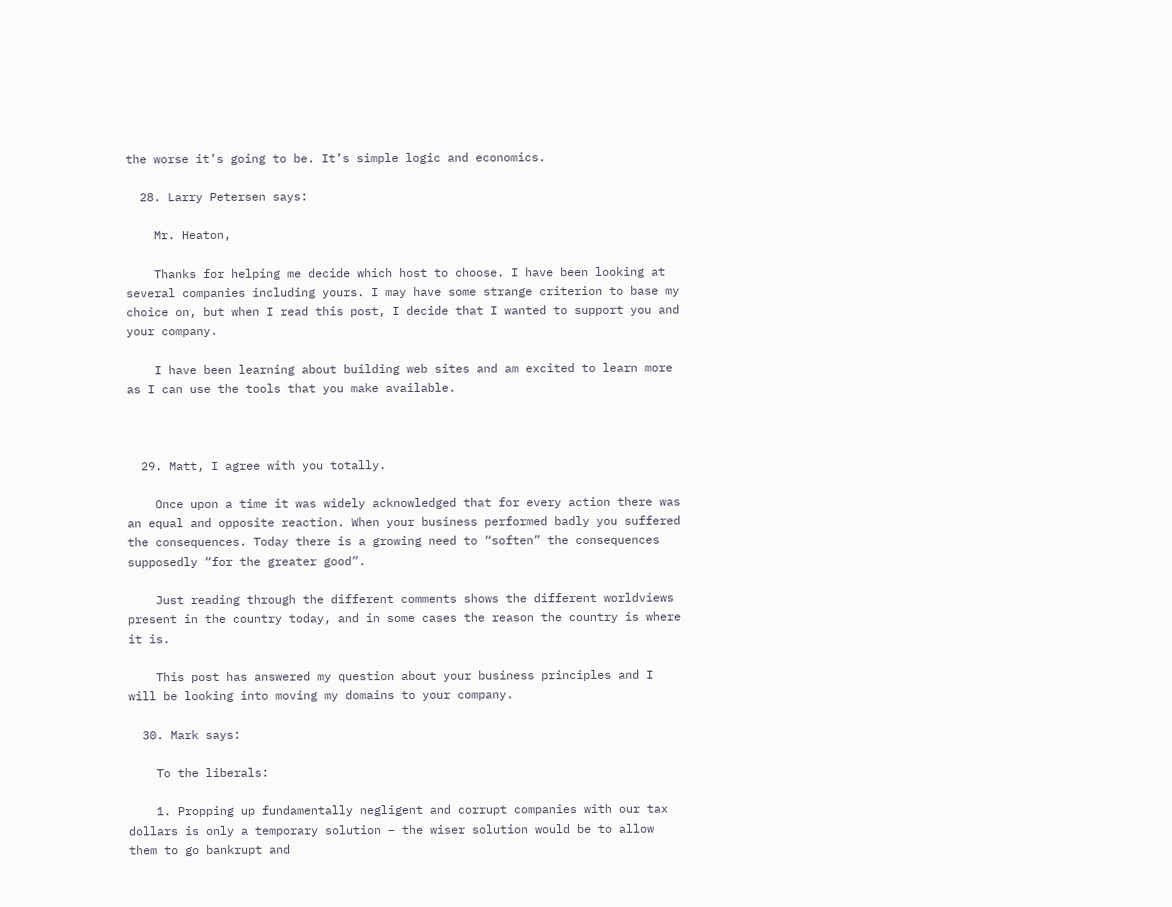the worse it’s going to be. It’s simple logic and economics.

  28. Larry Petersen says:

    Mr. Heaton,

    Thanks for helping me decide which host to choose. I have been looking at several companies including yours. I may have some strange criterion to base my choice on, but when I read this post, I decide that I wanted to support you and your company.

    I have been learning about building web sites and am excited to learn more as I can use the tools that you make available.



  29. Matt, I agree with you totally.

    Once upon a time it was widely acknowledged that for every action there was an equal and opposite reaction. When your business performed badly you suffered the consequences. Today there is a growing need to “soften” the consequences supposedly “for the greater good”.

    Just reading through the different comments shows the different worldviews present in the country today, and in some cases the reason the country is where it is.

    This post has answered my question about your business principles and I will be looking into moving my domains to your company.

  30. Mark says:

    To the liberals:

    1. Propping up fundamentally negligent and corrupt companies with our tax dollars is only a temporary solution – the wiser solution would be to allow them to go bankrupt and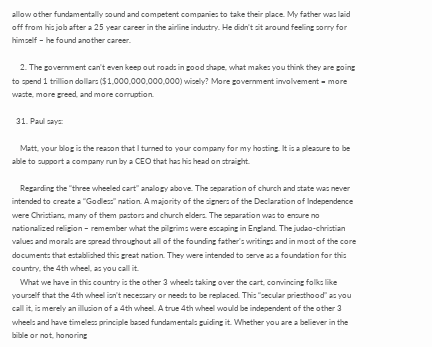allow other fundamentally sound and competent companies to take their place. My father was laid off from his job after a 25 year career in the airline industry. He didn’t sit around feeling sorry for himself – he found another career.

    2. The government can’t even keep out roads in good shape, what makes you think they are going to spend 1 trillion dollars ($1,000,000,000,000) wisely? More government involvement = more waste, more greed, and more corruption.

  31. Paul says:

    Matt, your blog is the reason that I turned to your company for my hosting. It is a pleasure to be able to support a company run by a CEO that has his head on straight.

    Regarding the “three wheeled cart” analogy above. The separation of church and state was never intended to create a “Godless” nation. A majority of the signers of the Declaration of Independence were Christians, many of them pastors and church elders. The separation was to ensure no nationalized religion – remember what the pilgrims were escaping in England. The judao-christian values and morals are spread throughout all of the founding father’s writings and in most of the core documents that established this great nation. They were intended to serve as a foundation for this country, the 4th wheel, as you call it.
    What we have in this country is the other 3 wheels taking over the cart, convincing folks like yourself that the 4th wheel isn’t necessary or needs to be replaced. This “secular priesthood” as you call it, is merely an illusion of a 4th wheel. A true 4th wheel would be independent of the other 3 wheels and have timeless principle based fundamentals guiding it. Whether you are a believer in the bible or not, honoring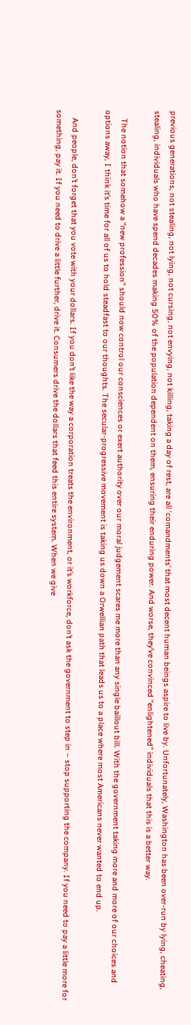previous generations, not stealing, not lying, not cursing, not envying, not killing, taking a day of rest, are all ‘comandments’ that most decent human beings aspire to live by. Unfortunately, Washington has been over-run by lying, cheating, stealing, individuals who have spend decades making 50% of the population dependent on them, ensuring their enduring power. And worse, they’ve convinced “enlightened” individuals that this is a better way.

    The notion that somehow a “new profession” should now control our consciences or exert authority over our moral judgement scares me more than any single baillout bill. With the government taking more and more of our choices and options away, I think it’s time for all of us to hold steadfast to our thoughts. The secular-progressive movement is taking us down a Orwellian path that leads us to a place where most Americans never wanted to end up.

    And people, don’t forget that you vote with your dollars. If you don’t like the way a corporation treats the environment, or it’s workforce, don’t ask the government to step in – stop supporting the company. If you need to pay a little more for something, pay it. If you need to drive a little further, drive it. Consumers drive the dollars that feed this entire system. When we give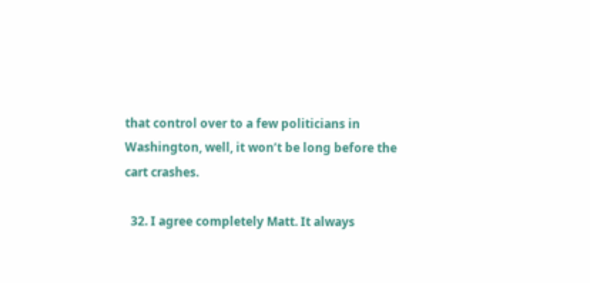that control over to a few politicians in Washington, well, it won’t be long before the cart crashes.

  32. I agree completely Matt. It always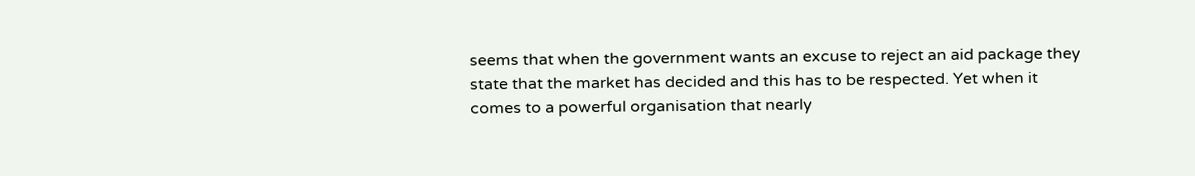seems that when the government wants an excuse to reject an aid package they state that the market has decided and this has to be respected. Yet when it comes to a powerful organisation that nearly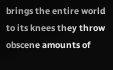brings the entire world to its knees they throw obscene amounts of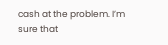cash at the problem. I’m sure that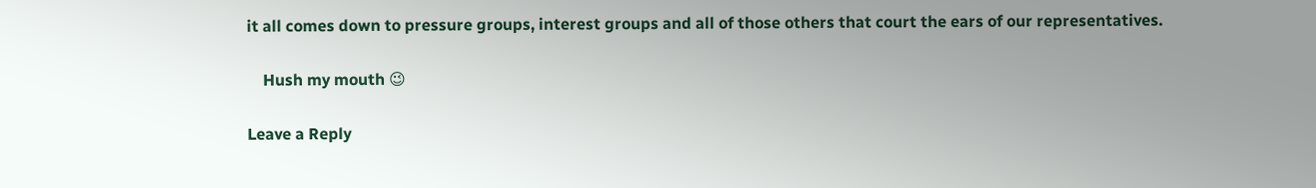it all comes down to pressure groups, interest groups and all of those others that court the ears of our representatives.

    Hush my mouth 😉

Leave a Reply